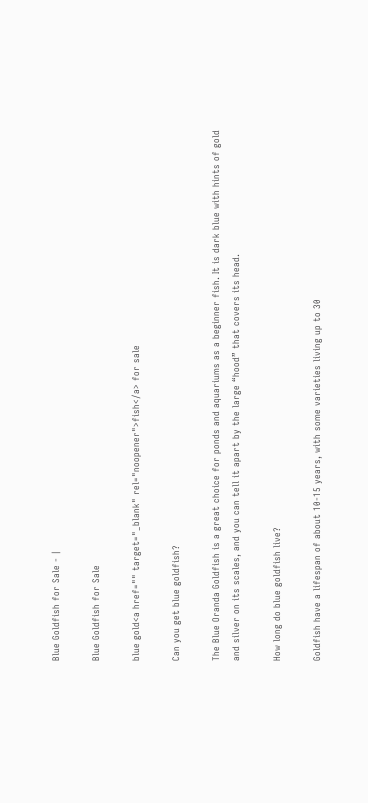Blue Goldfish for Sale - |

Blue Goldfish for Sale

blue gold<a href="" target="_blank" rel="noopener">fish</a> for sale

Can you get blue goldfish?

The Blue Oranda Goldfish is a great choice for ponds and aquariums as a beginner fish. It is dark blue with hints of gold and silver on its scales, and you can tell it apart by the large “hood” that covers its head.

How long do blue goldfish live?

Goldfish have a lifespan of about 10-15 years, with some varieties living up to 30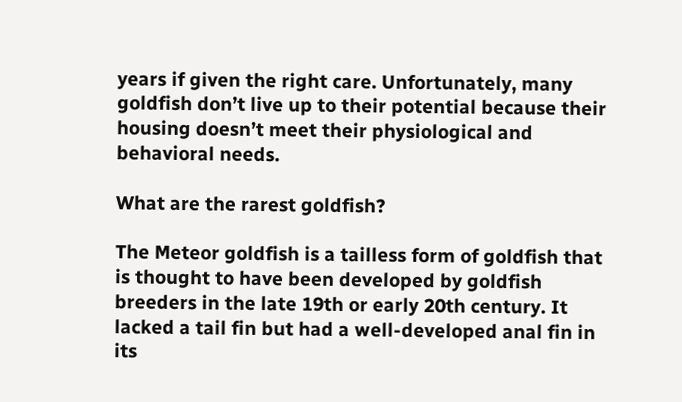years if given the right care. Unfortunately, many goldfish don’t live up to their potential because their housing doesn’t meet their physiological and behavioral needs.

What are the rarest goldfish?

The Meteor goldfish is a tailless form of goldfish that is thought to have been developed by goldfish breeders in the late 19th or early 20th century. It lacked a tail fin but had a well-developed anal fin in its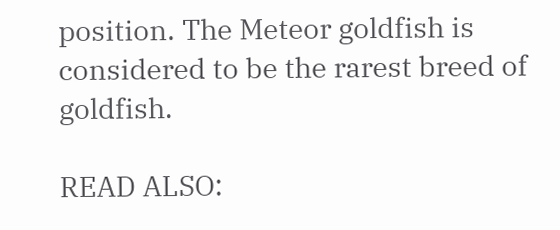position. The Meteor goldfish is considered to be the rarest breed of goldfish.

READ ALSO: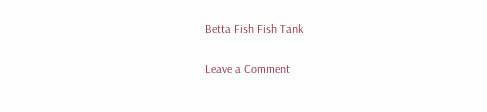Betta Fish Fish Tank

Leave a Comment